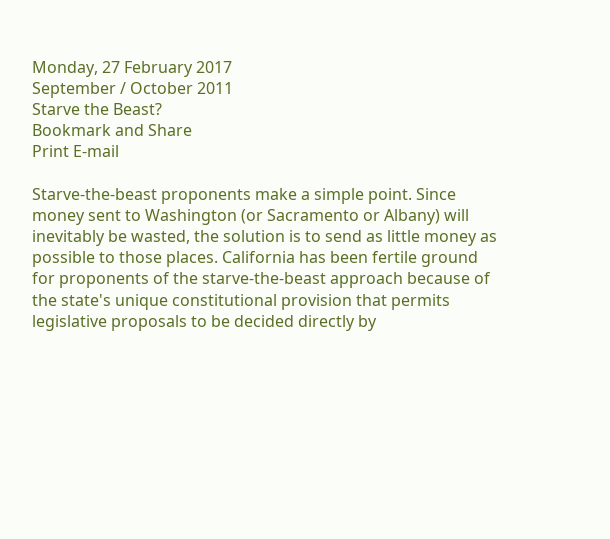Monday, 27 February 2017
September / October 2011
Starve the Beast?
Bookmark and Share
Print E-mail

Starve-the-beast proponents make a simple point. Since money sent to Washington (or Sacramento or Albany) will inevitably be wasted, the solution is to send as little money as possible to those places. California has been fertile ground for proponents of the starve-the-beast approach because of the state's unique constitutional provision that permits legislative proposals to be decided directly by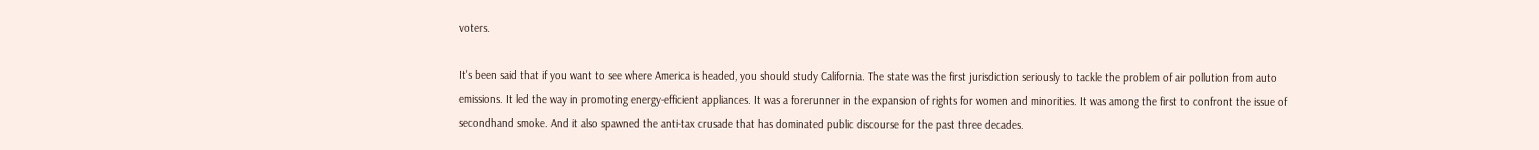voters.

It's been said that if you want to see where America is headed, you should study California. The state was the first jurisdiction seriously to tackle the problem of air pollution from auto emissions. It led the way in promoting energy-efficient appliances. It was a forerunner in the expansion of rights for women and minorities. It was among the first to confront the issue of secondhand smoke. And it also spawned the anti-tax crusade that has dominated public discourse for the past three decades.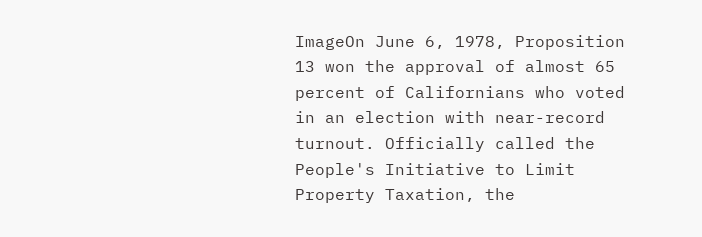ImageOn June 6, 1978, Proposition 13 won the approval of almost 65 percent of Californians who voted in an election with near-record turnout. Officially called the People's Initiative to Limit Property Taxation, the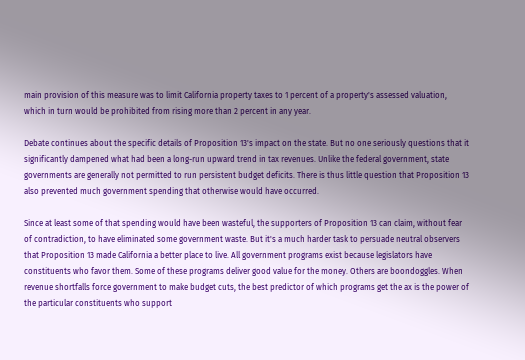main provision of this measure was to limit California property taxes to 1 percent of a property's assessed valuation, which in turn would be prohibited from rising more than 2 percent in any year.

Debate continues about the specific details of Proposition 13's impact on the state. But no one seriously questions that it significantly dampened what had been a long-run upward trend in tax revenues. Unlike the federal government, state governments are generally not permitted to run persistent budget deficits. There is thus little question that Proposition 13 also prevented much government spending that otherwise would have occurred.

Since at least some of that spending would have been wasteful, the supporters of Proposition 13 can claim, without fear of contradiction, to have eliminated some government waste. But it's a much harder task to persuade neutral observers that Proposition 13 made California a better place to live. All government programs exist because legislators have constituents who favor them. Some of these programs deliver good value for the money. Others are boondoggles. When revenue shortfalls force government to make budget cuts, the best predictor of which programs get the ax is the power of the particular constituents who support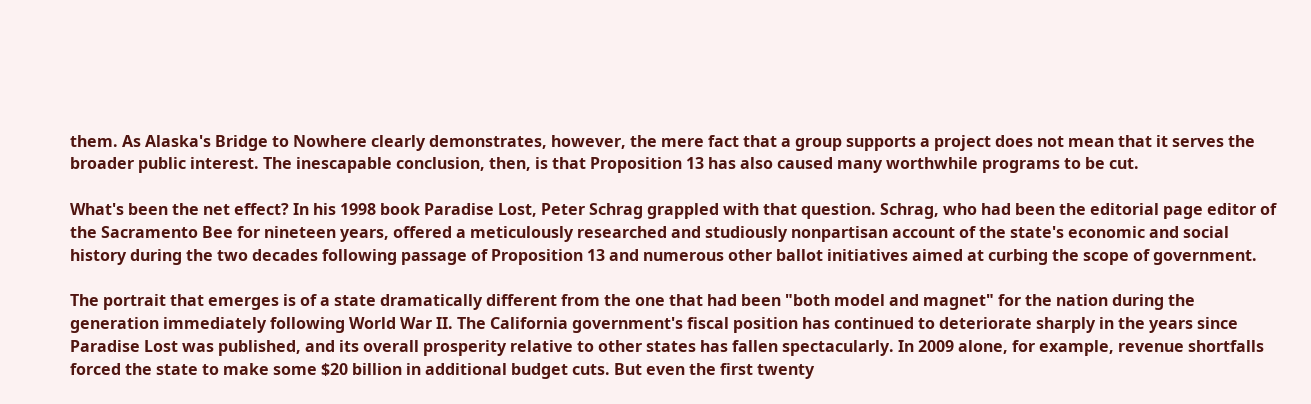them. As Alaska's Bridge to Nowhere clearly demonstrates, however, the mere fact that a group supports a project does not mean that it serves the broader public interest. The inescapable conclusion, then, is that Proposition 13 has also caused many worthwhile programs to be cut.

What's been the net effect? In his 1998 book Paradise Lost, Peter Schrag grappled with that question. Schrag, who had been the editorial page editor of the Sacramento Bee for nineteen years, offered a meticulously researched and studiously nonpartisan account of the state's economic and social history during the two decades following passage of Proposition 13 and numerous other ballot initiatives aimed at curbing the scope of government.

The portrait that emerges is of a state dramatically different from the one that had been "both model and magnet" for the nation during the generation immediately following World War II. The California government's fiscal position has continued to deteriorate sharply in the years since Paradise Lost was published, and its overall prosperity relative to other states has fallen spectacularly. In 2009 alone, for example, revenue shortfalls forced the state to make some $20 billion in additional budget cuts. But even the first twenty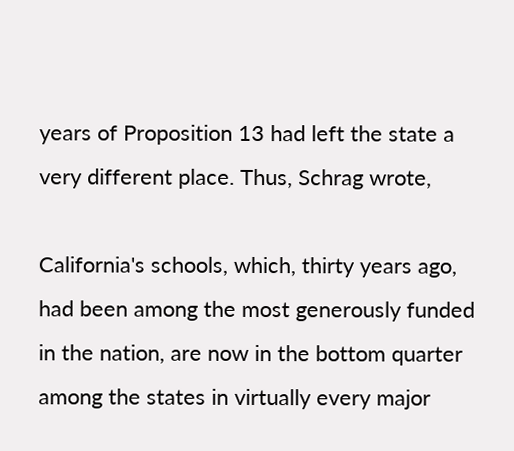years of Proposition 13 had left the state a very different place. Thus, Schrag wrote,

California's schools, which, thirty years ago, had been among the most generously funded in the nation, are now in the bottom quarter among the states in virtually every major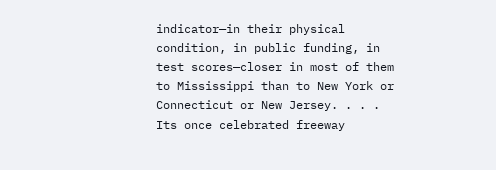indicator—in their physical condition, in public funding, in test scores—closer in most of them to Mississippi than to New York or Connecticut or New Jersey. . . . Its once celebrated freeway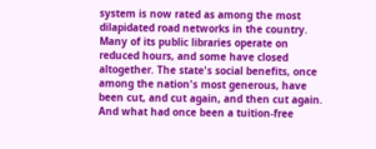system is now rated as among the most dilapidated road networks in the country. Many of its public libraries operate on reduced hours, and some have closed altogether. The state's social benefits, once among the nation's most generous, have been cut, and cut again, and then cut again. And what had once been a tuition-free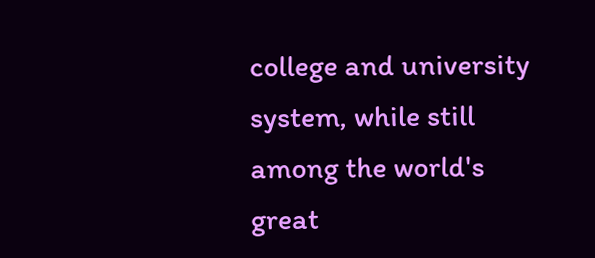college and university system, while still among the world's great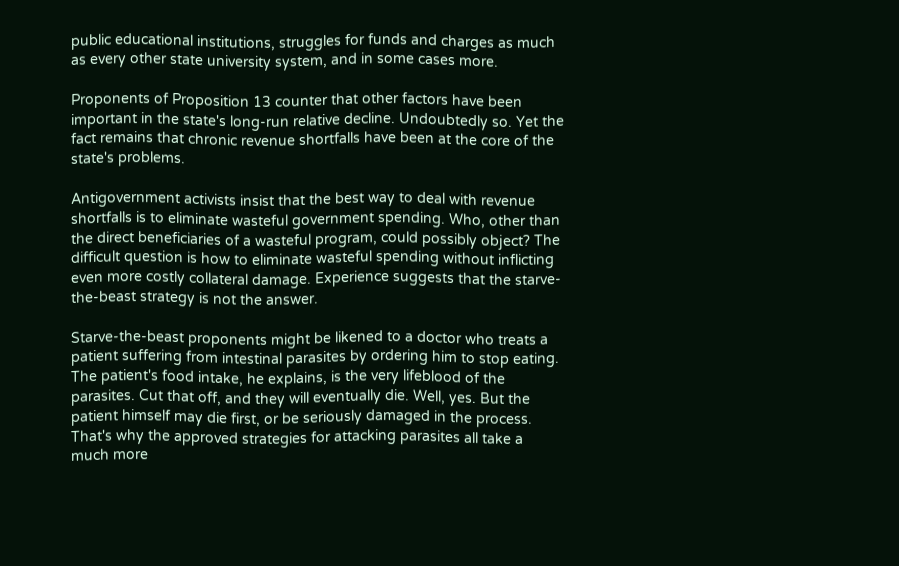public educational institutions, struggles for funds and charges as much as every other state university system, and in some cases more.

Proponents of Proposition 13 counter that other factors have been important in the state's long-run relative decline. Undoubtedly so. Yet the fact remains that chronic revenue shortfalls have been at the core of the state's problems.

Antigovernment activists insist that the best way to deal with revenue shortfalls is to eliminate wasteful government spending. Who, other than the direct beneficiaries of a wasteful program, could possibly object? The difficult question is how to eliminate wasteful spending without inflicting even more costly collateral damage. Experience suggests that the starve-the-beast strategy is not the answer.

Starve-the-beast proponents might be likened to a doctor who treats a patient suffering from intestinal parasites by ordering him to stop eating. The patient's food intake, he explains, is the very lifeblood of the parasites. Cut that off, and they will eventually die. Well, yes. But the patient himself may die first, or be seriously damaged in the process. That's why the approved strategies for attacking parasites all take a much more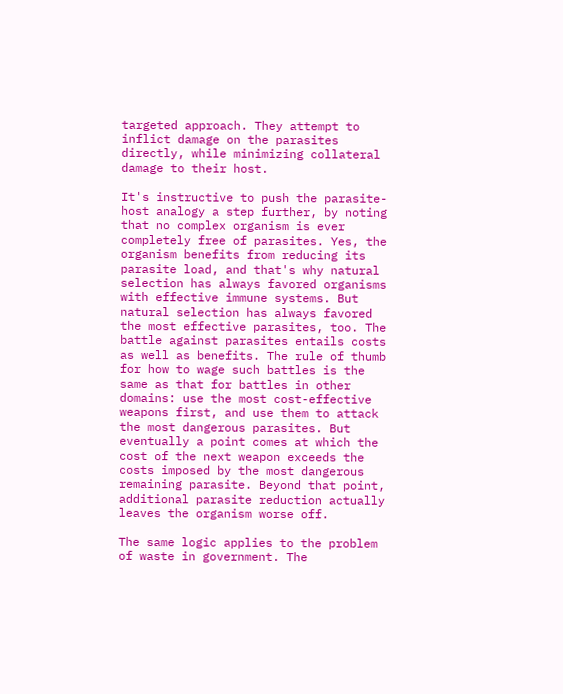targeted approach. They attempt to inflict damage on the parasites directly, while minimizing collateral damage to their host.

It's instructive to push the parasite-host analogy a step further, by noting that no complex organism is ever completely free of parasites. Yes, the organism benefits from reducing its parasite load, and that's why natural selection has always favored organisms with effective immune systems. But natural selection has always favored the most effective parasites, too. The battle against parasites entails costs as well as benefits. The rule of thumb for how to wage such battles is the same as that for battles in other domains: use the most cost-effective weapons first, and use them to attack the most dangerous parasites. But eventually a point comes at which the cost of the next weapon exceeds the costs imposed by the most dangerous remaining parasite. Beyond that point, additional parasite reduction actually leaves the organism worse off.

The same logic applies to the problem of waste in government. The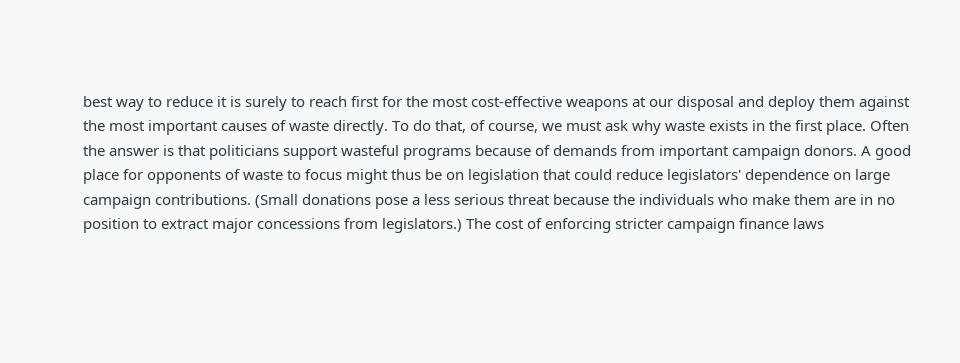best way to reduce it is surely to reach first for the most cost-effective weapons at our disposal and deploy them against the most important causes of waste directly. To do that, of course, we must ask why waste exists in the first place. Often the answer is that politicians support wasteful programs because of demands from important campaign donors. A good place for opponents of waste to focus might thus be on legislation that could reduce legislators' dependence on large campaign contributions. (Small donations pose a less serious threat because the individuals who make them are in no position to extract major concessions from legislators.) The cost of enforcing stricter campaign finance laws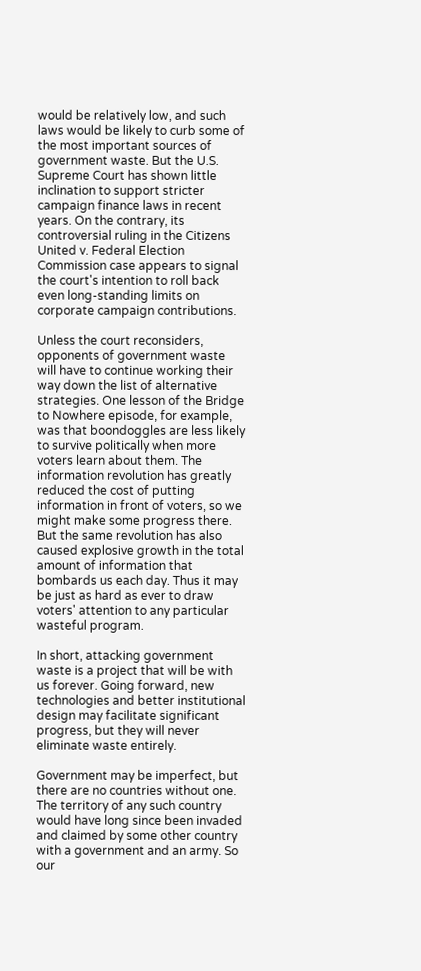would be relatively low, and such laws would be likely to curb some of the most important sources of government waste. But the U.S. Supreme Court has shown little inclination to support stricter campaign finance laws in recent years. On the contrary, its controversial ruling in the Citizens United v. Federal Election Commission case appears to signal the court's intention to roll back even long-standing limits on corporate campaign contributions.

Unless the court reconsiders, opponents of government waste will have to continue working their way down the list of alternative strategies. One lesson of the Bridge to Nowhere episode, for example, was that boondoggles are less likely to survive politically when more voters learn about them. The information revolution has greatly reduced the cost of putting information in front of voters, so we might make some progress there. But the same revolution has also caused explosive growth in the total amount of information that bombards us each day. Thus it may be just as hard as ever to draw voters' attention to any particular wasteful program.

In short, attacking government waste is a project that will be with us forever. Going forward, new technologies and better institutional design may facilitate significant progress, but they will never eliminate waste entirely.

Government may be imperfect, but there are no countries without one. The territory of any such country would have long since been invaded and claimed by some other country with a government and an army. So our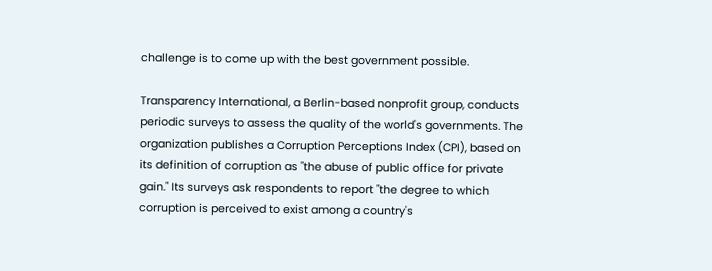challenge is to come up with the best government possible.

Transparency International, a Berlin-based nonprofit group, conducts periodic surveys to assess the quality of the world's governments. The organization publishes a Corruption Perceptions Index (CPI), based on its definition of corruption as "the abuse of public office for private gain." Its surveys ask respondents to report "the degree to which corruption is perceived to exist among a country's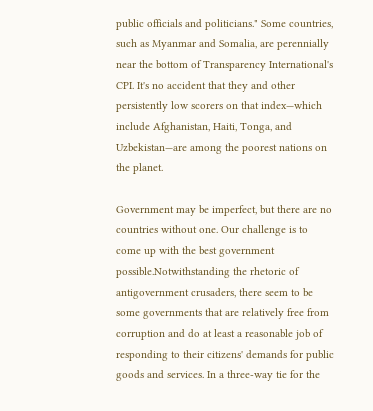public officials and politicians." Some countries, such as Myanmar and Somalia, are perennially near the bottom of Transparency International's CPI. It's no accident that they and other persistently low scorers on that index—which include Afghanistan, Haiti, Tonga, and Uzbekistan—are among the poorest nations on the planet.

Government may be imperfect, but there are no countries without one. Our challenge is to come up with the best government possible.Notwithstanding the rhetoric of antigovernment crusaders, there seem to be some governments that are relatively free from corruption and do at least a reasonable job of responding to their citizens' demands for public goods and services. In a three-way tie for the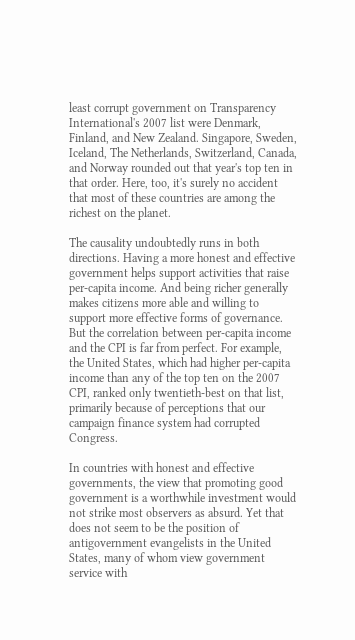least corrupt government on Transparency International's 2007 list were Denmark, Finland, and New Zealand. Singapore, Sweden, Iceland, The Netherlands, Switzerland, Canada, and Norway rounded out that year's top ten in that order. Here, too, it's surely no accident that most of these countries are among the richest on the planet.

The causality undoubtedly runs in both directions. Having a more honest and effective government helps support activities that raise per-capita income. And being richer generally makes citizens more able and willing to support more effective forms of governance. But the correlation between per-capita income and the CPI is far from perfect. For example, the United States, which had higher per-capita income than any of the top ten on the 2007 CPI, ranked only twentieth-best on that list, primarily because of perceptions that our campaign finance system had corrupted Congress.

In countries with honest and effective governments, the view that promoting good government is a worthwhile investment would not strike most observers as absurd. Yet that does not seem to be the position of antigovernment evangelists in the United States, many of whom view government service with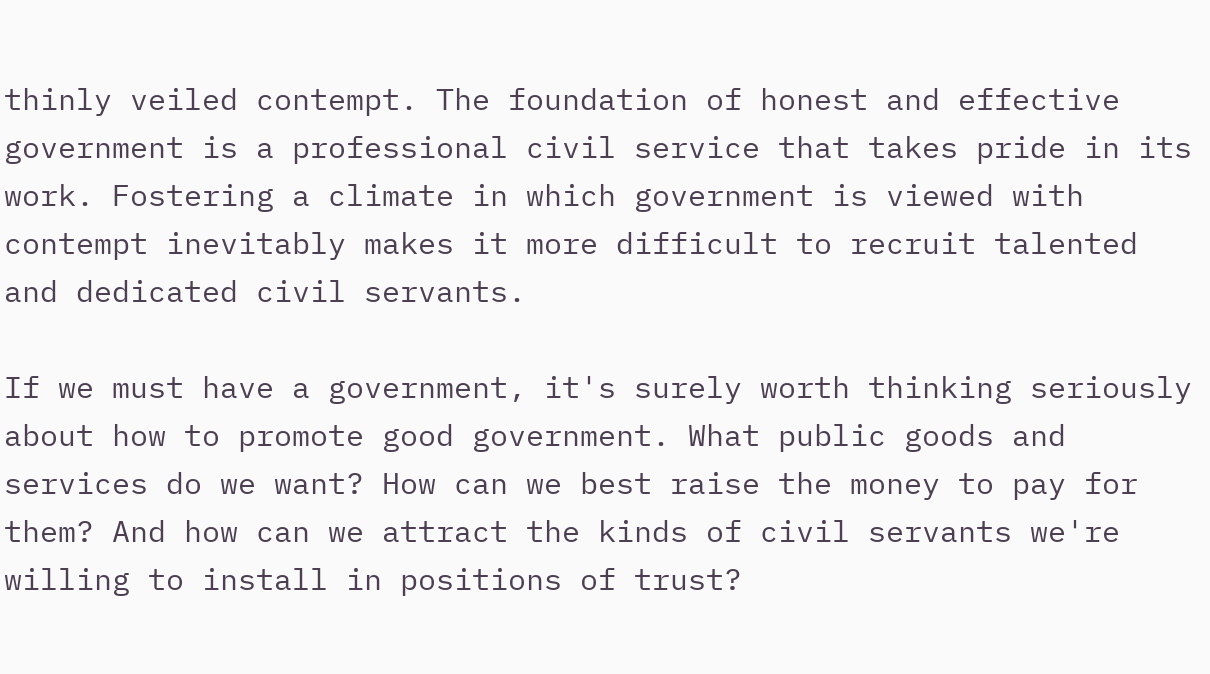thinly veiled contempt. The foundation of honest and effective government is a professional civil service that takes pride in its work. Fostering a climate in which government is viewed with contempt inevitably makes it more difficult to recruit talented and dedicated civil servants.

If we must have a government, it's surely worth thinking seriously about how to promote good government. What public goods and services do we want? How can we best raise the money to pay for them? And how can we attract the kinds of civil servants we're willing to install in positions of trust?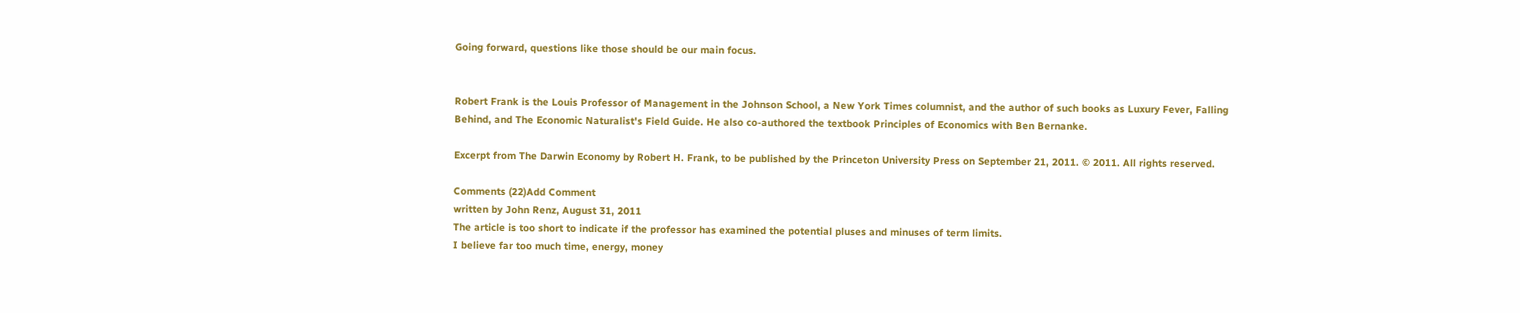Going forward, questions like those should be our main focus.


Robert Frank is the Louis Professor of Management in the Johnson School, a New York Times columnist, and the author of such books as Luxury Fever, Falling Behind, and The Economic Naturalist's Field Guide. He also co-authored the textbook Principles of Economics with Ben Bernanke.

Excerpt from The Darwin Economy by Robert H. Frank, to be published by the Princeton University Press on September 21, 2011. © 2011. All rights reserved.

Comments (22)Add Comment
written by John Renz, August 31, 2011
The article is too short to indicate if the professor has examined the potential pluses and minuses of term limits.
I believe far too much time, energy, money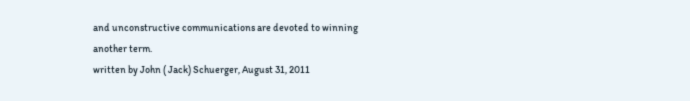and unconstructive communications are devoted to winning another term.
written by John ( Jack) Schuerger, August 31, 2011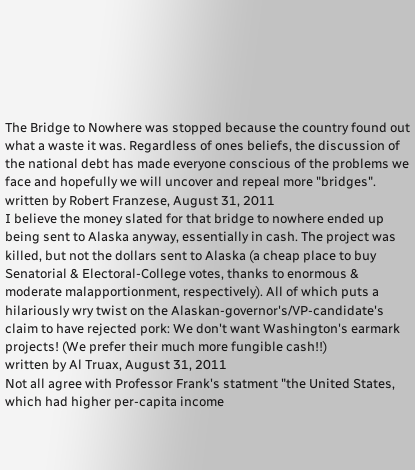The Bridge to Nowhere was stopped because the country found out what a waste it was. Regardless of ones beliefs, the discussion of the national debt has made everyone conscious of the problems we face and hopefully we will uncover and repeal more "bridges".
written by Robert Franzese, August 31, 2011
I believe the money slated for that bridge to nowhere ended up being sent to Alaska anyway, essentially in cash. The project was killed, but not the dollars sent to Alaska (a cheap place to buy Senatorial & Electoral-College votes, thanks to enormous & moderate malapportionment, respectively). All of which puts a hilariously wry twist on the Alaskan-governor's/VP-candidate's claim to have rejected pork: We don't want Washington's earmark projects! (We prefer their much more fungible cash!!)
written by Al Truax, August 31, 2011
Not all agree with Professor Frank's statment "the United States, which had higher per-capita income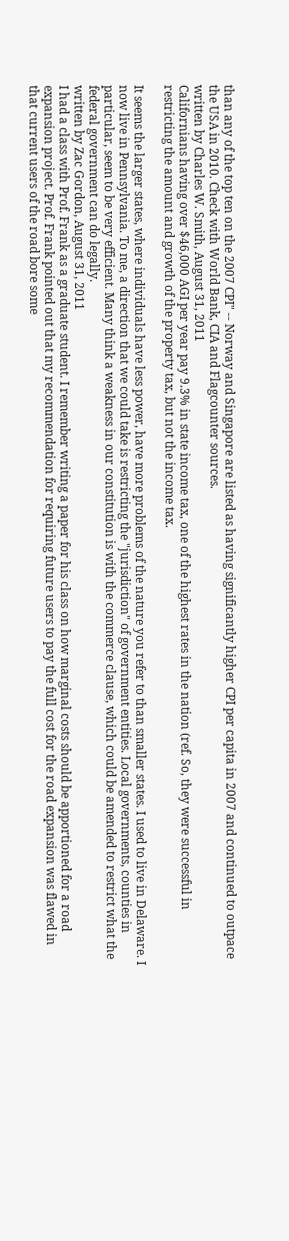than any of the top ten on the 2007 CPI" -- Norway and Singapore are listed as having significantly higher CPI per capita in 2007 and continued to outpace the USA in 2010. Check with World Bank, CIA and Flagcounter sources.
written by Charles W. Smith, August 31, 2011
Californians having over $46,000 AGI per year pay 9.3% in state income tax, one of the highest rates in the nation (ref. So, they were successful in restricting the amount and growth of the property tax, but not the income tax.

It seems the larger states, where individuals have less power, have more problems of the nature you refer to than smaller states. I used to live in Delaware. I now live in Pennsylvania. To me, a direction that we could take is restricting the "jurisdiction" of government entities. Local governments, counties in particular, seem to be very efficient. Many think a weakness in our constitution is with the commerce clause, which could be amended to restrict what the federal government can do legally.
written by Zac Gordon, August 31, 2011
I had a class with Prof. Frank as a graduate student. I remember writing a paper for his class on how marginal costs should be apportioned for a road expansion project. Prof. Frank pointed out that my recommendation for requiring future users to pay the full cost for the road expansion was flawed in that current users of the road bore some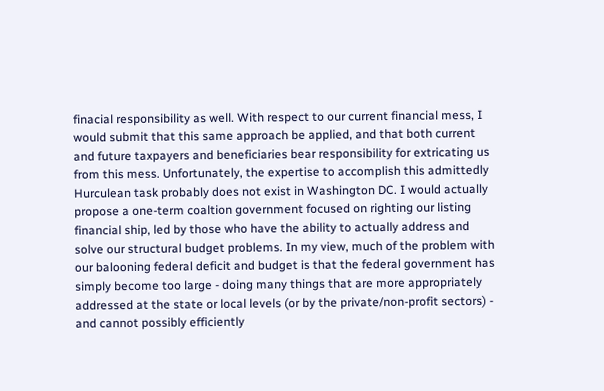finacial responsibility as well. With respect to our current financial mess, I would submit that this same approach be applied, and that both current and future taxpayers and beneficiaries bear responsibility for extricating us from this mess. Unfortunately, the expertise to accomplish this admittedly Hurculean task probably does not exist in Washington DC. I would actually propose a one-term coaltion government focused on righting our listing financial ship, led by those who have the ability to actually address and solve our structural budget problems. In my view, much of the problem with our balooning federal deficit and budget is that the federal government has simply become too large - doing many things that are more appropriately addressed at the state or local levels (or by the private/non-profit sectors) - and cannot possibly efficiently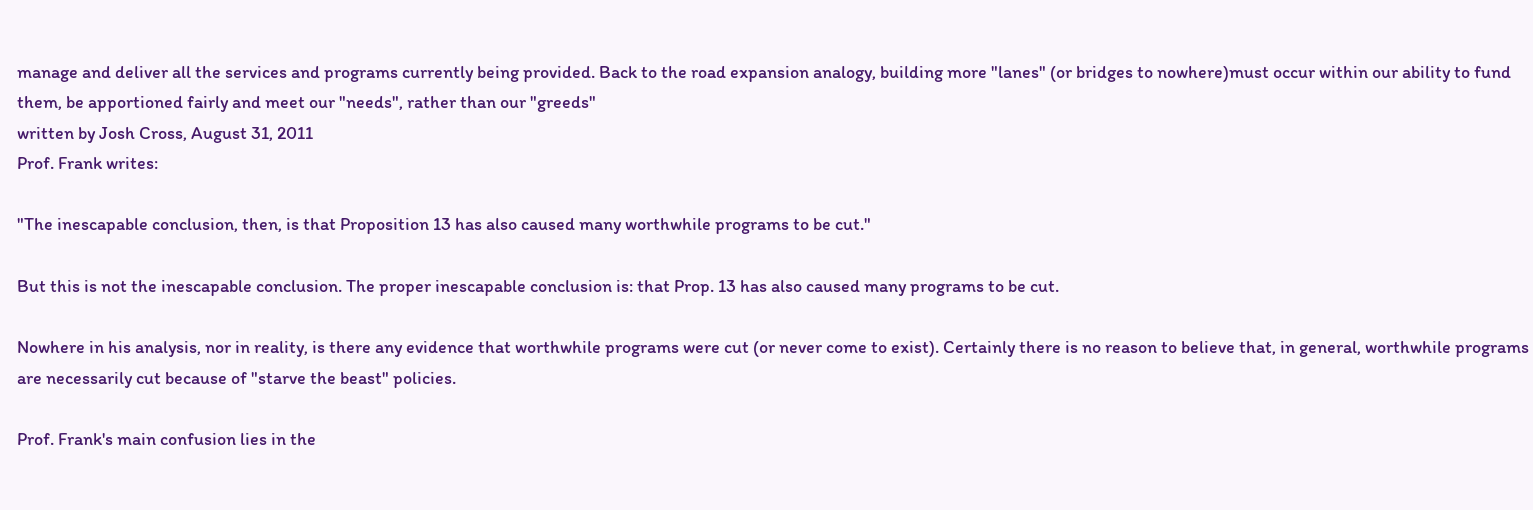manage and deliver all the services and programs currently being provided. Back to the road expansion analogy, building more "lanes" (or bridges to nowhere)must occur within our ability to fund them, be apportioned fairly and meet our "needs", rather than our "greeds"
written by Josh Cross, August 31, 2011
Prof. Frank writes:

"The inescapable conclusion, then, is that Proposition 13 has also caused many worthwhile programs to be cut."

But this is not the inescapable conclusion. The proper inescapable conclusion is: that Prop. 13 has also caused many programs to be cut.

Nowhere in his analysis, nor in reality, is there any evidence that worthwhile programs were cut (or never come to exist). Certainly there is no reason to believe that, in general, worthwhile programs are necessarily cut because of "starve the beast" policies.

Prof. Frank's main confusion lies in the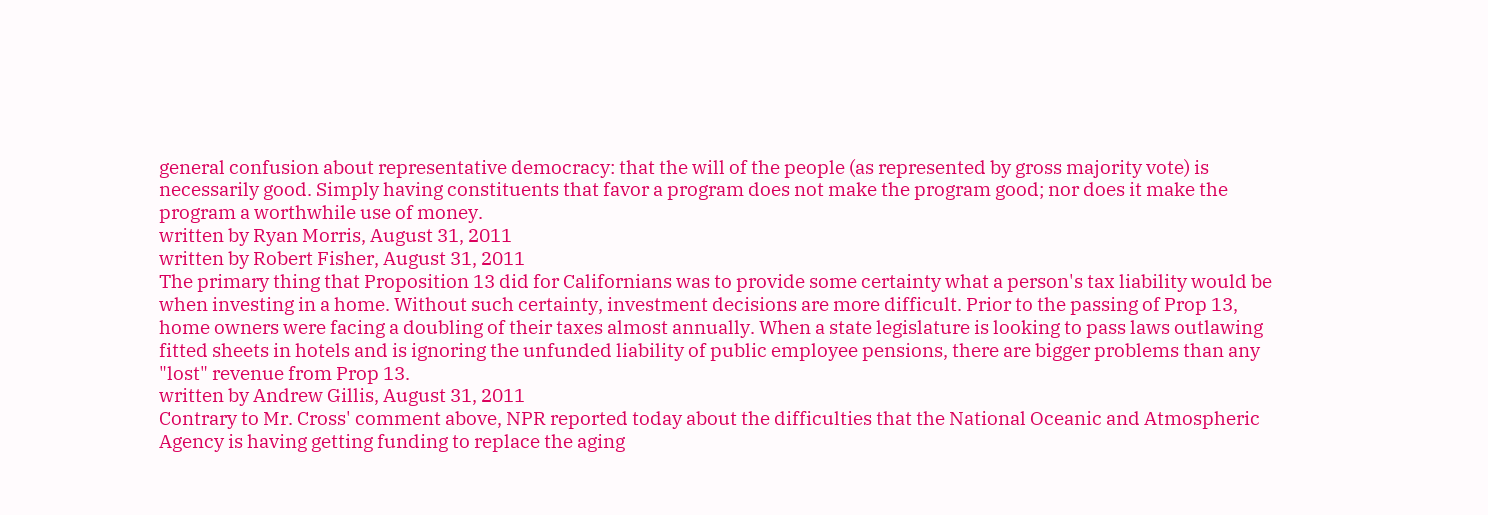general confusion about representative democracy: that the will of the people (as represented by gross majority vote) is necessarily good. Simply having constituents that favor a program does not make the program good; nor does it make the program a worthwhile use of money.
written by Ryan Morris, August 31, 2011
written by Robert Fisher, August 31, 2011
The primary thing that Proposition 13 did for Californians was to provide some certainty what a person's tax liability would be when investing in a home. Without such certainty, investment decisions are more difficult. Prior to the passing of Prop 13, home owners were facing a doubling of their taxes almost annually. When a state legislature is looking to pass laws outlawing fitted sheets in hotels and is ignoring the unfunded liability of public employee pensions, there are bigger problems than any "lost" revenue from Prop 13.
written by Andrew Gillis, August 31, 2011
Contrary to Mr. Cross' comment above, NPR reported today about the difficulties that the National Oceanic and Atmospheric Agency is having getting funding to replace the aging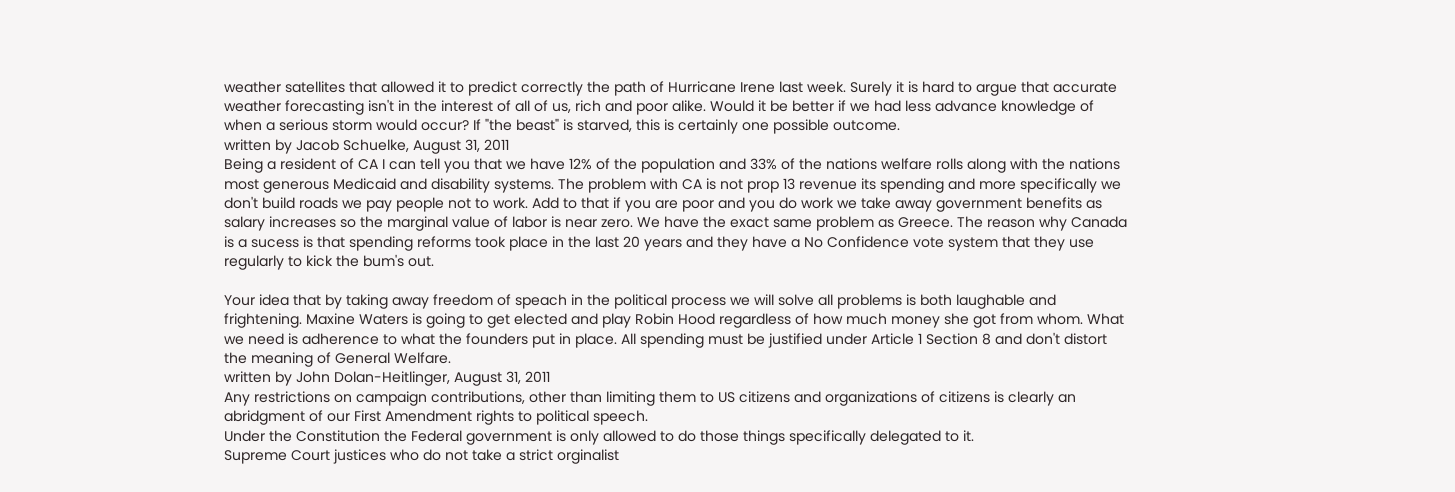weather satellites that allowed it to predict correctly the path of Hurricane Irene last week. Surely it is hard to argue that accurate weather forecasting isn't in the interest of all of us, rich and poor alike. Would it be better if we had less advance knowledge of when a serious storm would occur? If "the beast" is starved, this is certainly one possible outcome.
written by Jacob Schuelke, August 31, 2011
Being a resident of CA I can tell you that we have 12% of the population and 33% of the nations welfare rolls along with the nations most generous Medicaid and disability systems. The problem with CA is not prop 13 revenue its spending and more specifically we don't build roads we pay people not to work. Add to that if you are poor and you do work we take away government benefits as salary increases so the marginal value of labor is near zero. We have the exact same problem as Greece. The reason why Canada is a sucess is that spending reforms took place in the last 20 years and they have a No Confidence vote system that they use regularly to kick the bum's out.

Your idea that by taking away freedom of speach in the political process we will solve all problems is both laughable and frightening. Maxine Waters is going to get elected and play Robin Hood regardless of how much money she got from whom. What we need is adherence to what the founders put in place. All spending must be justified under Article 1 Section 8 and don't distort the meaning of General Welfare.
written by John Dolan-Heitlinger, August 31, 2011
Any restrictions on campaign contributions, other than limiting them to US citizens and organizations of citizens is clearly an abridgment of our First Amendment rights to political speech.
Under the Constitution the Federal government is only allowed to do those things specifically delegated to it.
Supreme Court justices who do not take a strict orginalist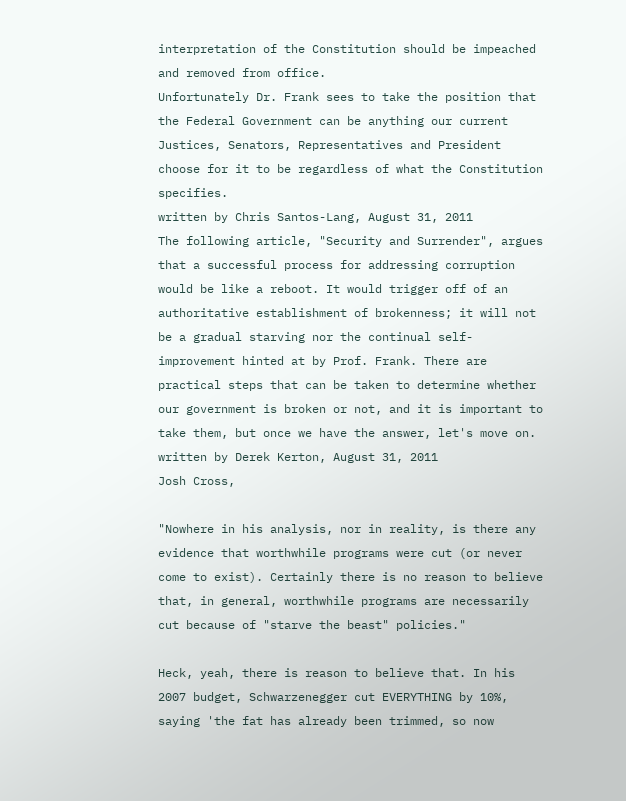interpretation of the Constitution should be impeached and removed from office.
Unfortunately Dr. Frank sees to take the position that the Federal Government can be anything our current Justices, Senators, Representatives and President choose for it to be regardless of what the Constitution specifies.
written by Chris Santos-Lang, August 31, 2011
The following article, "Security and Surrender", argues that a successful process for addressing corruption would be like a reboot. It would trigger off of an authoritative establishment of brokenness; it will not be a gradual starving nor the continual self-improvement hinted at by Prof. Frank. There are practical steps that can be taken to determine whether our government is broken or not, and it is important to take them, but once we have the answer, let's move on.
written by Derek Kerton, August 31, 2011
Josh Cross,

"Nowhere in his analysis, nor in reality, is there any evidence that worthwhile programs were cut (or never come to exist). Certainly there is no reason to believe that, in general, worthwhile programs are necessarily cut because of "starve the beast" policies."

Heck, yeah, there is reason to believe that. In his 2007 budget, Schwarzenegger cut EVERYTHING by 10%, saying 'the fat has already been trimmed, so now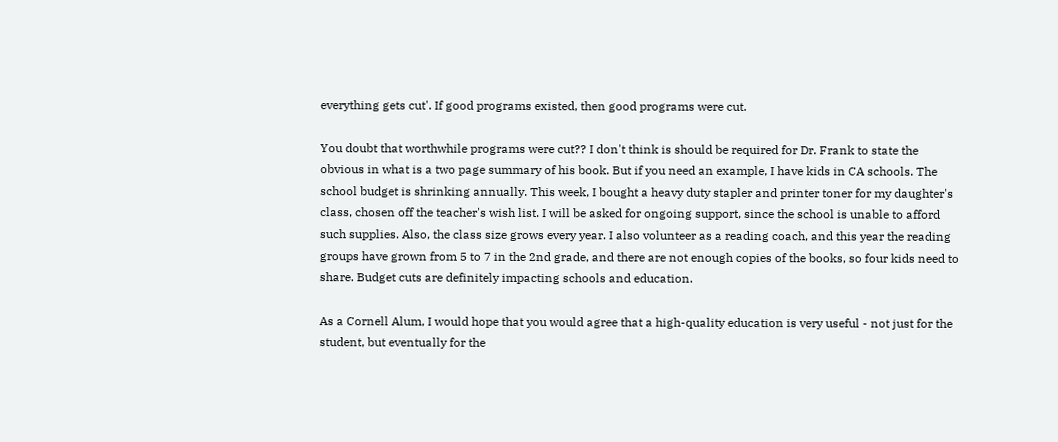everything gets cut'. If good programs existed, then good programs were cut.

You doubt that worthwhile programs were cut?? I don't think is should be required for Dr. Frank to state the obvious in what is a two page summary of his book. But if you need an example, I have kids in CA schools. The school budget is shrinking annually. This week, I bought a heavy duty stapler and printer toner for my daughter's class, chosen off the teacher's wish list. I will be asked for ongoing support, since the school is unable to afford such supplies. Also, the class size grows every year. I also volunteer as a reading coach, and this year the reading groups have grown from 5 to 7 in the 2nd grade, and there are not enough copies of the books, so four kids need to share. Budget cuts are definitely impacting schools and education.

As a Cornell Alum, I would hope that you would agree that a high-quality education is very useful - not just for the student, but eventually for the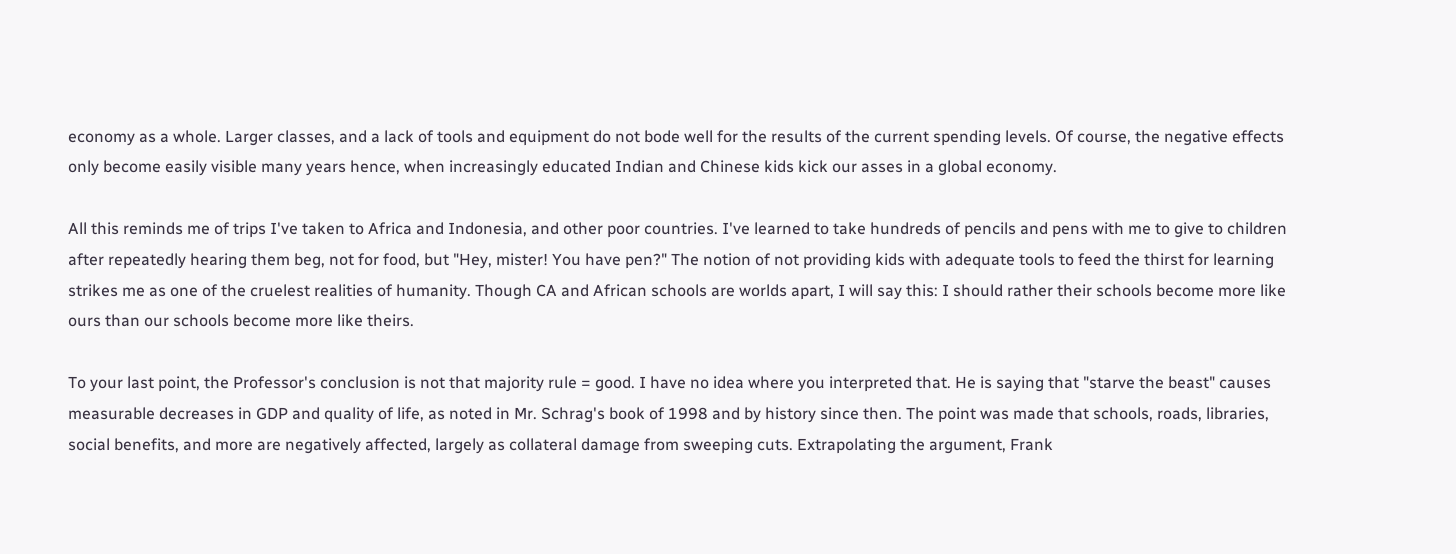economy as a whole. Larger classes, and a lack of tools and equipment do not bode well for the results of the current spending levels. Of course, the negative effects only become easily visible many years hence, when increasingly educated Indian and Chinese kids kick our asses in a global economy.

All this reminds me of trips I've taken to Africa and Indonesia, and other poor countries. I've learned to take hundreds of pencils and pens with me to give to children after repeatedly hearing them beg, not for food, but "Hey, mister! You have pen?" The notion of not providing kids with adequate tools to feed the thirst for learning strikes me as one of the cruelest realities of humanity. Though CA and African schools are worlds apart, I will say this: I should rather their schools become more like ours than our schools become more like theirs.

To your last point, the Professor's conclusion is not that majority rule = good. I have no idea where you interpreted that. He is saying that "starve the beast" causes measurable decreases in GDP and quality of life, as noted in Mr. Schrag's book of 1998 and by history since then. The point was made that schools, roads, libraries, social benefits, and more are negatively affected, largely as collateral damage from sweeping cuts. Extrapolating the argument, Frank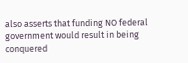also asserts that funding NO federal government would result in being conquered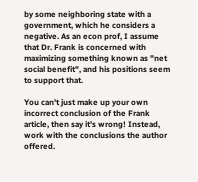by some neighboring state with a government, which he considers a negative. As an econ prof, I assume that Dr. Frank is concerned with maximizing something known as "net social benefit", and his positions seem to support that.

You can't just make up your own incorrect conclusion of the Frank article, then say it's wrong! Instead, work with the conclusions the author offered.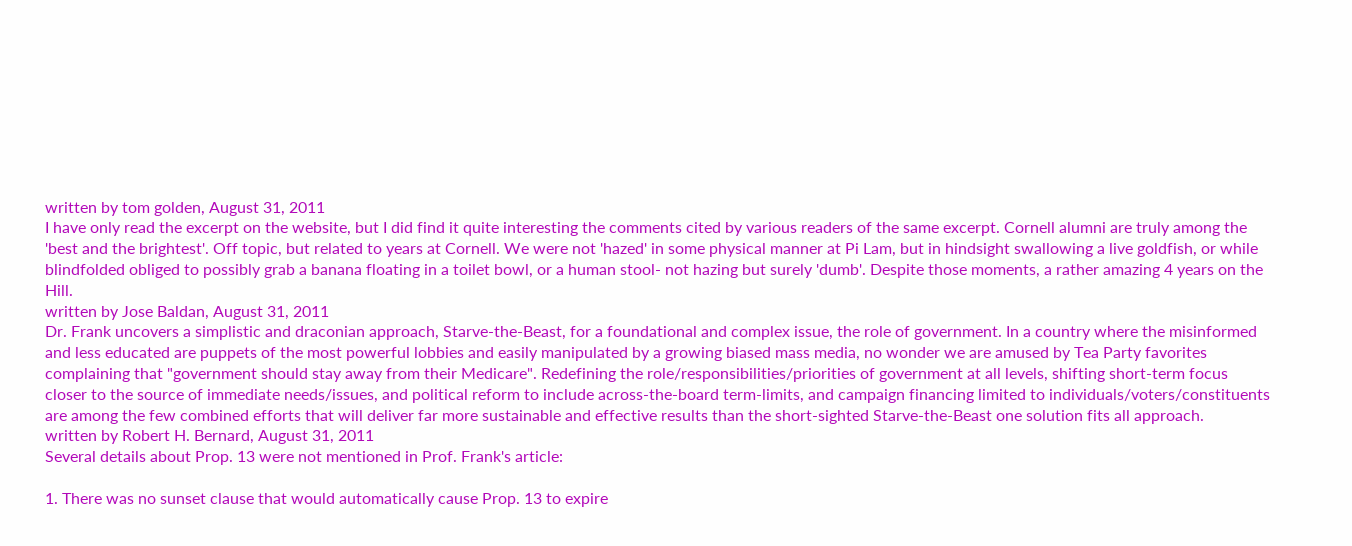written by tom golden, August 31, 2011
I have only read the excerpt on the website, but I did find it quite interesting the comments cited by various readers of the same excerpt. Cornell alumni are truly among the 'best and the brightest'. Off topic, but related to years at Cornell. We were not 'hazed' in some physical manner at Pi Lam, but in hindsight swallowing a live goldfish, or while blindfolded obliged to possibly grab a banana floating in a toilet bowl, or a human stool- not hazing but surely 'dumb'. Despite those moments, a rather amazing 4 years on the Hill.
written by Jose Baldan, August 31, 2011
Dr. Frank uncovers a simplistic and draconian approach, Starve-the-Beast, for a foundational and complex issue, the role of government. In a country where the misinformed and less educated are puppets of the most powerful lobbies and easily manipulated by a growing biased mass media, no wonder we are amused by Tea Party favorites complaining that "government should stay away from their Medicare". Redefining the role/responsibilities/priorities of government at all levels, shifting short-term focus closer to the source of immediate needs/issues, and political reform to include across-the-board term-limits, and campaign financing limited to individuals/voters/constituents are among the few combined efforts that will deliver far more sustainable and effective results than the short-sighted Starve-the-Beast one solution fits all approach.
written by Robert H. Bernard, August 31, 2011
Several details about Prop. 13 were not mentioned in Prof. Frank's article:

1. There was no sunset clause that would automatically cause Prop. 13 to expire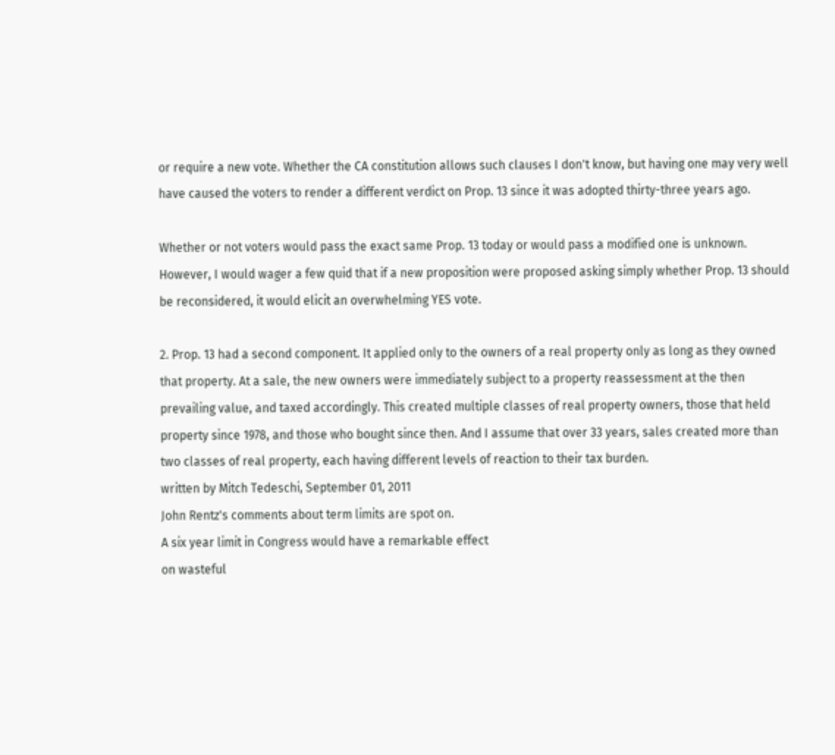or require a new vote. Whether the CA constitution allows such clauses I don't know, but having one may very well have caused the voters to render a different verdict on Prop. 13 since it was adopted thirty-three years ago.

Whether or not voters would pass the exact same Prop. 13 today or would pass a modified one is unknown. However, I would wager a few quid that if a new proposition were proposed asking simply whether Prop. 13 should be reconsidered, it would elicit an overwhelming YES vote.

2. Prop. 13 had a second component. It applied only to the owners of a real property only as long as they owned that property. At a sale, the new owners were immediately subject to a property reassessment at the then prevailing value, and taxed accordingly. This created multiple classes of real property owners, those that held property since 1978, and those who bought since then. And I assume that over 33 years, sales created more than two classes of real property, each having different levels of reaction to their tax burden.
written by Mitch Tedeschi, September 01, 2011
John Rentz's comments about term limits are spot on.
A six year limit in Congress would have a remarkable effect
on wasteful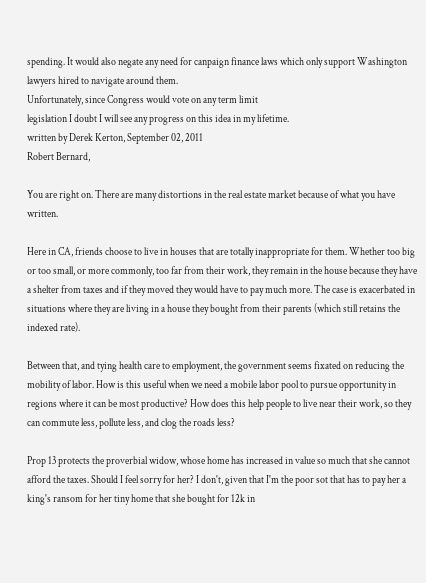spending. It would also negate any need for canpaign finance laws which only support Washington lawyers hired to navigate around them.
Unfortunately, since Congress would vote on any term limit
legislation I doubt I will see any progress on this idea in my lifetime.
written by Derek Kerton, September 02, 2011
Robert Bernard,

You are right on. There are many distortions in the real estate market because of what you have written.

Here in CA, friends choose to live in houses that are totally inappropriate for them. Whether too big or too small, or more commonly, too far from their work, they remain in the house because they have a shelter from taxes and if they moved they would have to pay much more. The case is exacerbated in situations where they are living in a house they bought from their parents (which still retains the indexed rate).

Between that, and tying health care to employment, the government seems fixated on reducing the mobility of labor. How is this useful when we need a mobile labor pool to pursue opportunity in regions where it can be most productive? How does this help people to live near their work, so they can commute less, pollute less, and clog the roads less?

Prop 13 protects the proverbial widow, whose home has increased in value so much that she cannot afford the taxes. Should I feel sorry for her? I don't, given that I'm the poor sot that has to pay her a king's ransom for her tiny home that she bought for 12k in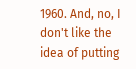1960. And, no, I don't like the idea of putting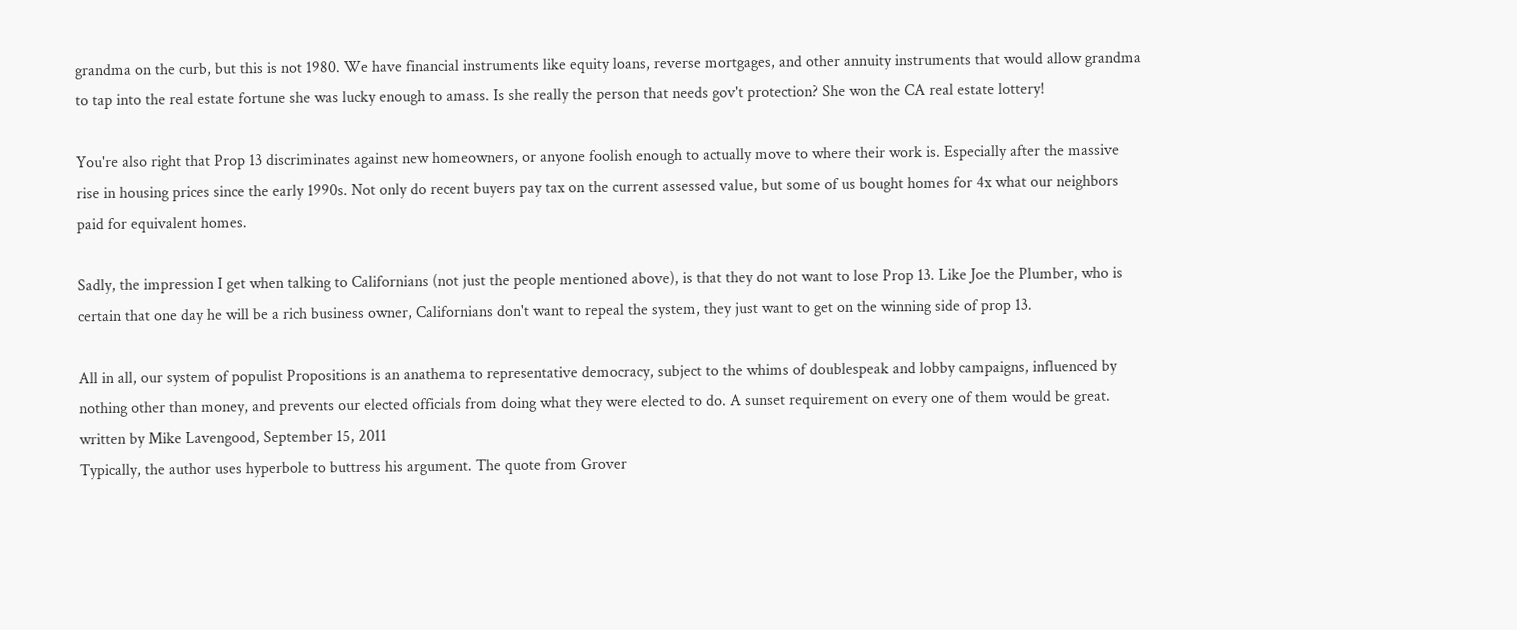grandma on the curb, but this is not 1980. We have financial instruments like equity loans, reverse mortgages, and other annuity instruments that would allow grandma to tap into the real estate fortune she was lucky enough to amass. Is she really the person that needs gov't protection? She won the CA real estate lottery!

You're also right that Prop 13 discriminates against new homeowners, or anyone foolish enough to actually move to where their work is. Especially after the massive rise in housing prices since the early 1990s. Not only do recent buyers pay tax on the current assessed value, but some of us bought homes for 4x what our neighbors paid for equivalent homes.

Sadly, the impression I get when talking to Californians (not just the people mentioned above), is that they do not want to lose Prop 13. Like Joe the Plumber, who is certain that one day he will be a rich business owner, Californians don't want to repeal the system, they just want to get on the winning side of prop 13.

All in all, our system of populist Propositions is an anathema to representative democracy, subject to the whims of doublespeak and lobby campaigns, influenced by nothing other than money, and prevents our elected officials from doing what they were elected to do. A sunset requirement on every one of them would be great.
written by Mike Lavengood, September 15, 2011
Typically, the author uses hyperbole to buttress his argument. The quote from Grover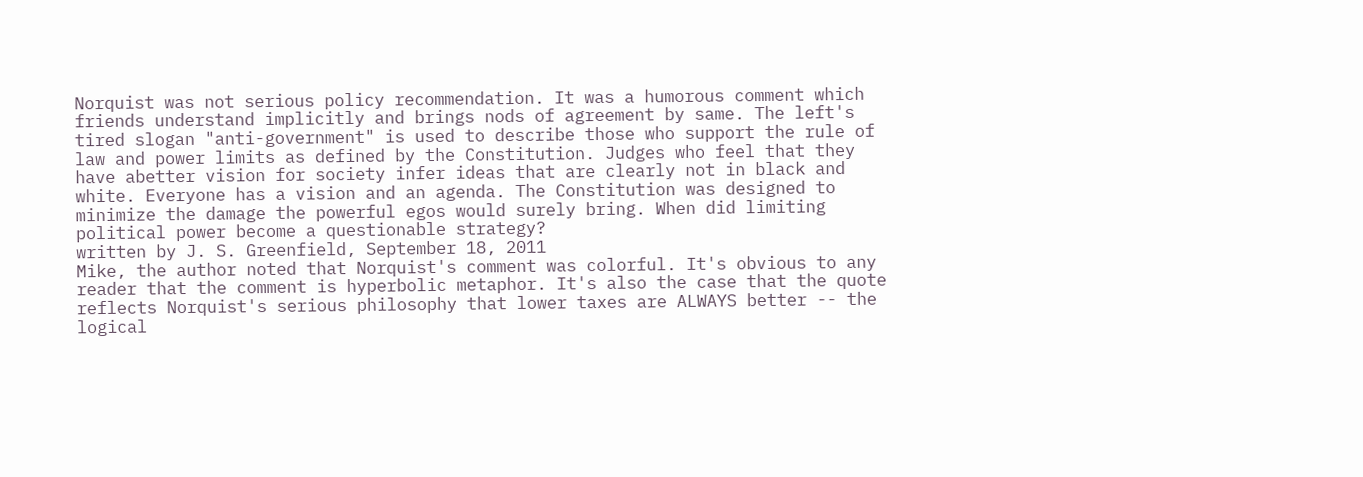Norquist was not serious policy recommendation. It was a humorous comment which friends understand implicitly and brings nods of agreement by same. The left's tired slogan "anti-government" is used to describe those who support the rule of law and power limits as defined by the Constitution. Judges who feel that they have abetter vision for society infer ideas that are clearly not in black and white. Everyone has a vision and an agenda. The Constitution was designed to minimize the damage the powerful egos would surely bring. When did limiting political power become a questionable strategy?
written by J. S. Greenfield, September 18, 2011
Mike, the author noted that Norquist's comment was colorful. It's obvious to any reader that the comment is hyperbolic metaphor. It's also the case that the quote reflects Norquist's serious philosophy that lower taxes are ALWAYS better -- the logical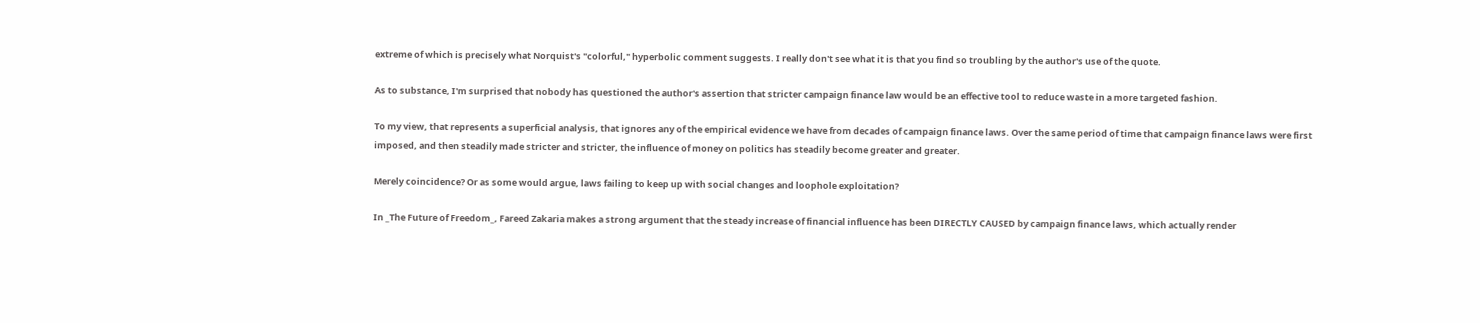extreme of which is precisely what Norquist's "colorful," hyperbolic comment suggests. I really don't see what it is that you find so troubling by the author's use of the quote.

As to substance, I'm surprised that nobody has questioned the author's assertion that stricter campaign finance law would be an effective tool to reduce waste in a more targeted fashion.

To my view, that represents a superficial analysis, that ignores any of the empirical evidence we have from decades of campaign finance laws. Over the same period of time that campaign finance laws were first imposed, and then steadily made stricter and stricter, the influence of money on politics has steadily become greater and greater.

Merely coincidence? Or as some would argue, laws failing to keep up with social changes and loophole exploitation?

In _The Future of Freedom_, Fareed Zakaria makes a strong argument that the steady increase of financial influence has been DIRECTLY CAUSED by campaign finance laws, which actually render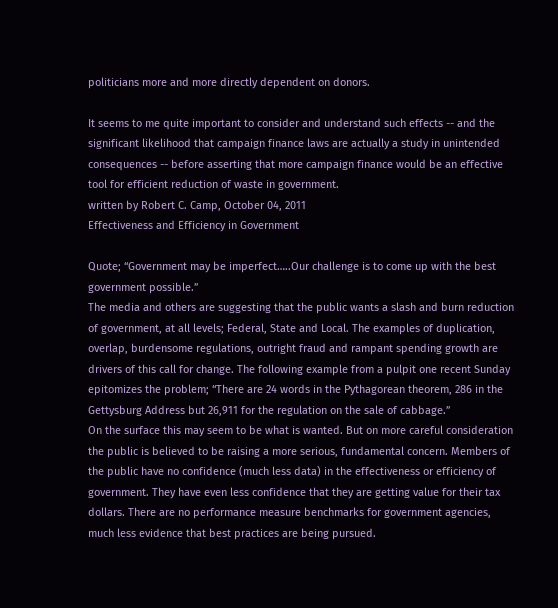politicians more and more directly dependent on donors.

It seems to me quite important to consider and understand such effects -- and the significant likelihood that campaign finance laws are actually a study in unintended consequences -- before asserting that more campaign finance would be an effective tool for efficient reduction of waste in government.
written by Robert C. Camp, October 04, 2011
Effectiveness and Efficiency in Government

Quote; “Government may be imperfect…..Our challenge is to come up with the best government possible.”
The media and others are suggesting that the public wants a slash and burn reduction of government, at all levels; Federal, State and Local. The examples of duplication, overlap, burdensome regulations, outright fraud and rampant spending growth are drivers of this call for change. The following example from a pulpit one recent Sunday epitomizes the problem; “There are 24 words in the Pythagorean theorem, 286 in the Gettysburg Address but 26,911 for the regulation on the sale of cabbage.”
On the surface this may seem to be what is wanted. But on more careful consideration the public is believed to be raising a more serious, fundamental concern. Members of the public have no confidence (much less data) in the effectiveness or efficiency of government. They have even less confidence that they are getting value for their tax dollars. There are no performance measure benchmarks for government agencies, much less evidence that best practices are being pursued.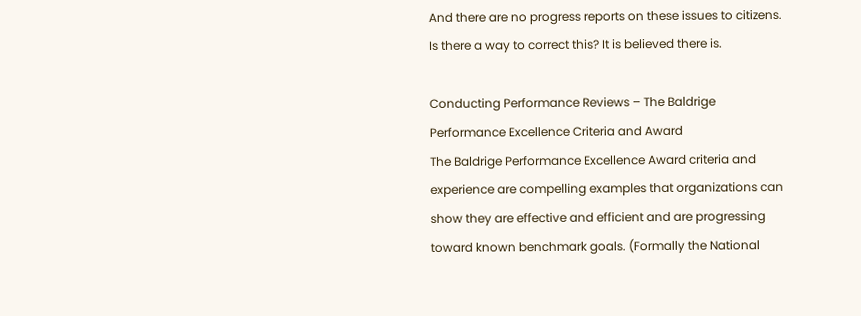And there are no progress reports on these issues to citizens.
Is there a way to correct this? It is believed there is.

Conducting Performance Reviews – The Baldrige Performance Excellence Criteria and Award
The Baldrige Performance Excellence Award criteria and experience are compelling examples that organizations can show they are effective and efficient and are progressing toward known benchmark goals. (Formally the National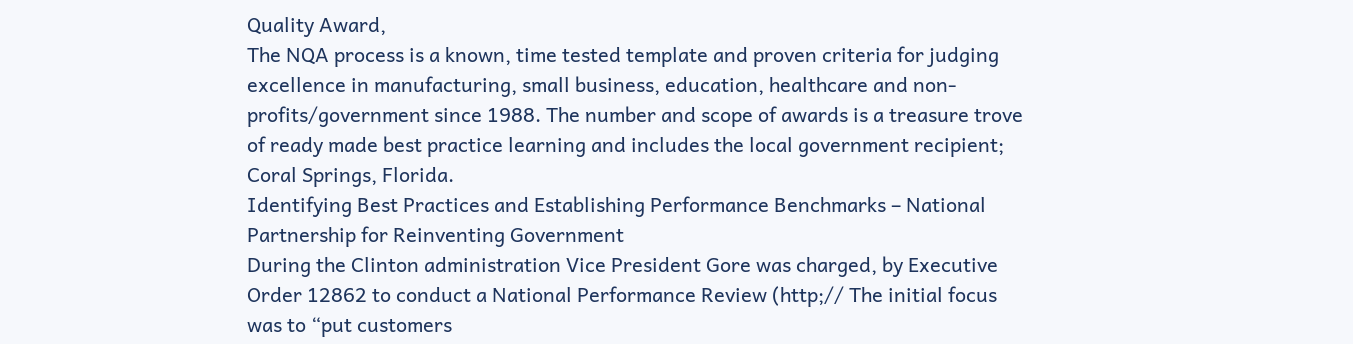Quality Award,
The NQA process is a known, time tested template and proven criteria for judging excellence in manufacturing, small business, education, healthcare and non-profits/government since 1988. The number and scope of awards is a treasure trove of ready made best practice learning and includes the local government recipient; Coral Springs, Florida.
Identifying Best Practices and Establishing Performance Benchmarks – National Partnership for Reinventing Government
During the Clinton administration Vice President Gore was charged, by Executive Order 12862 to conduct a National Performance Review (http;// The initial focus was to “put customers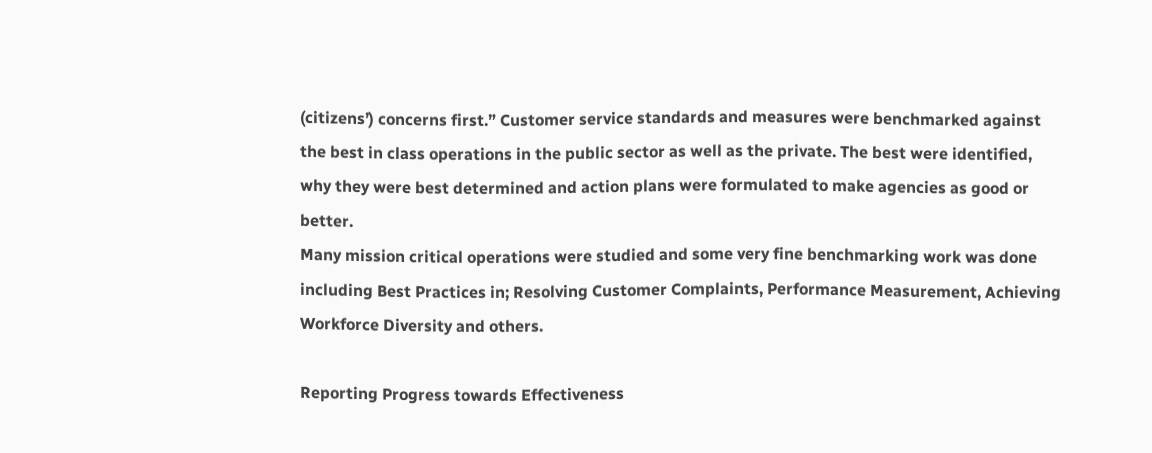(citizens’) concerns first.” Customer service standards and measures were benchmarked against the best in class operations in the public sector as well as the private. The best were identified, why they were best determined and action plans were formulated to make agencies as good or better.
Many mission critical operations were studied and some very fine benchmarking work was done including Best Practices in; Resolving Customer Complaints, Performance Measurement, Achieving Workforce Diversity and others.

Reporting Progress towards Effectiveness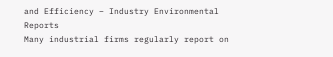and Efficiency – Industry Environmental Reports
Many industrial firms regularly report on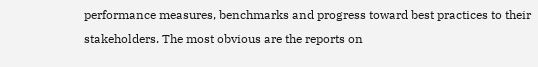performance measures, benchmarks and progress toward best practices to their stakeholders. The most obvious are the reports on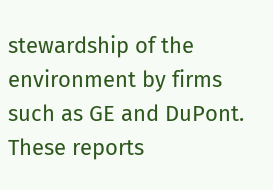stewardship of the environment by firms such as GE and DuPont. These reports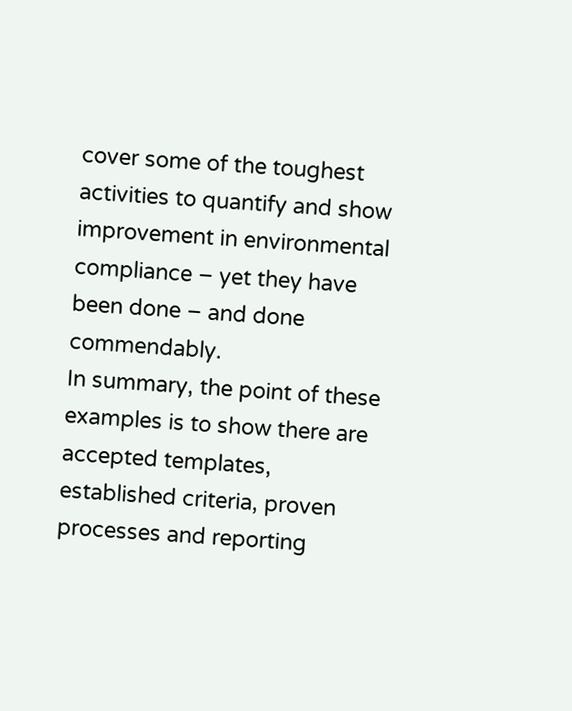cover some of the toughest activities to quantify and show improvement in environmental compliance – yet they have been done – and done commendably.
In summary, the point of these examples is to show there are accepted templates, established criteria, proven processes and reporting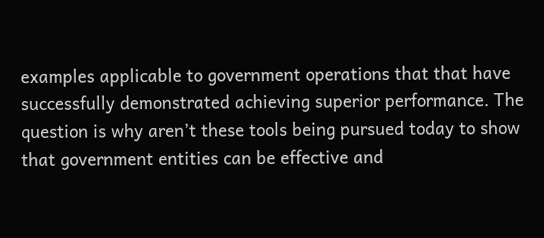examples applicable to government operations that that have successfully demonstrated achieving superior performance. The question is why aren’t these tools being pursued today to show that government entities can be effective and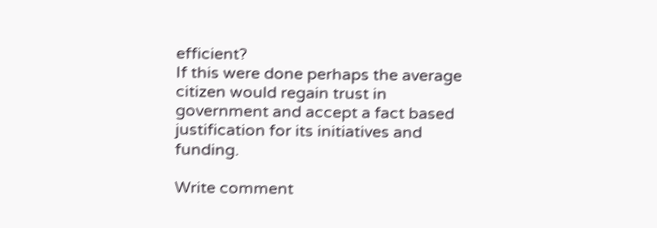efficient?
If this were done perhaps the average citizen would regain trust in government and accept a fact based justification for its initiatives and funding.

Write comment